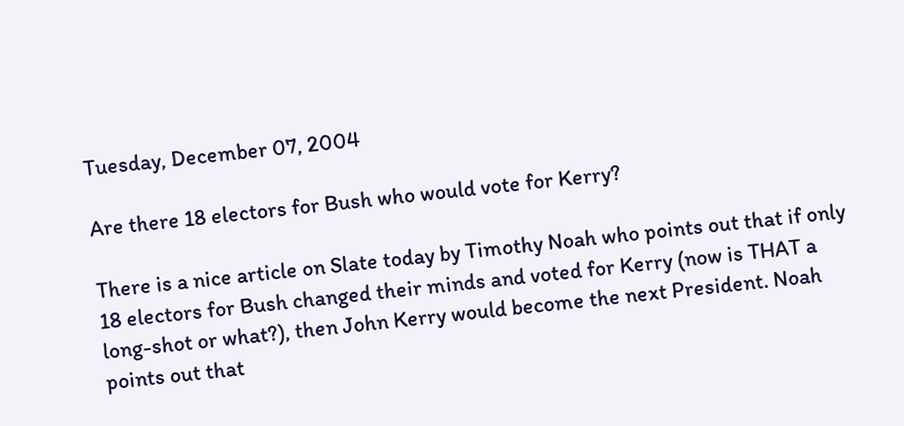Tuesday, December 07, 2004

Are there 18 electors for Bush who would vote for Kerry?

There is a nice article on Slate today by Timothy Noah who points out that if only 18 electors for Bush changed their minds and voted for Kerry (now is THAT a long-shot or what?), then John Kerry would become the next President. Noah points out that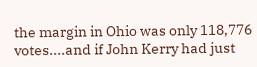the margin in Ohio was only 118,776 votes....and if John Kerry had just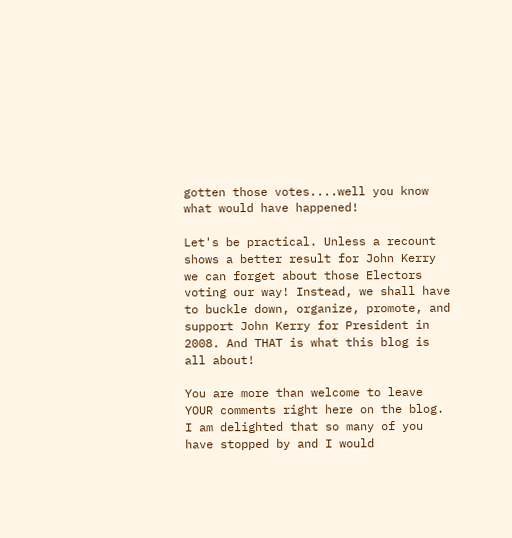gotten those votes....well you know what would have happened!

Let's be practical. Unless a recount shows a better result for John Kerry we can forget about those Electors voting our way! Instead, we shall have to buckle down, organize, promote, and support John Kerry for President in 2008. And THAT is what this blog is all about!

You are more than welcome to leave YOUR comments right here on the blog. I am delighted that so many of you have stopped by and I would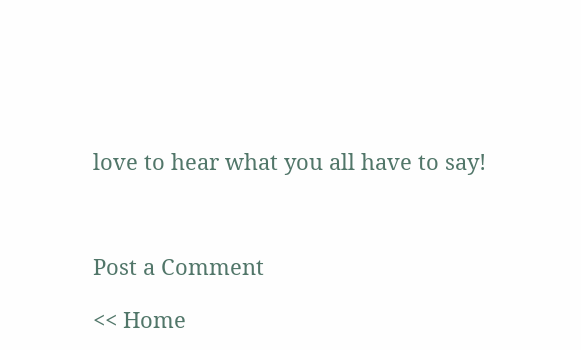love to hear what you all have to say!



Post a Comment

<< Home